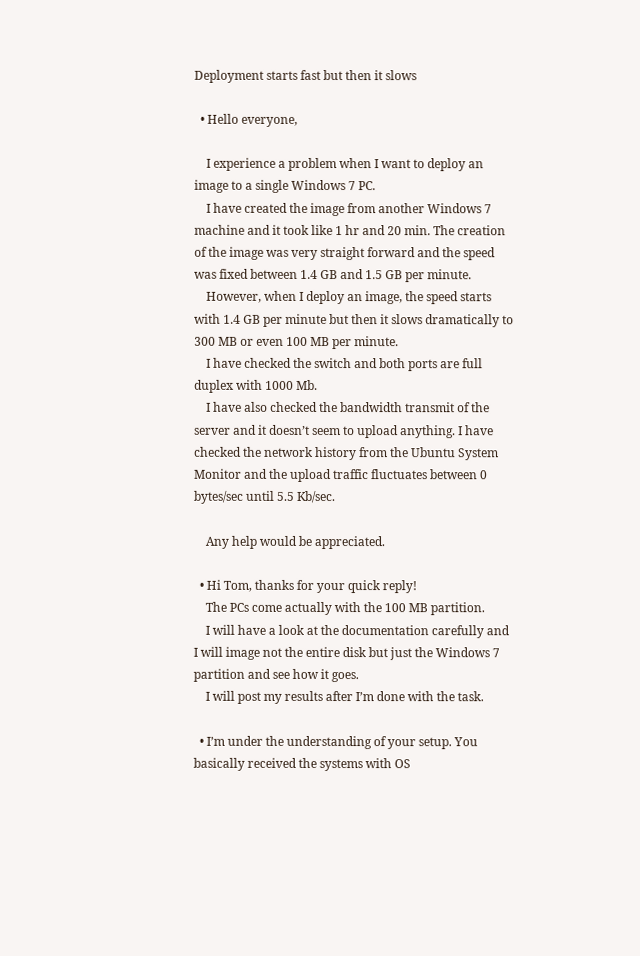Deployment starts fast but then it slows

  • Hello everyone,

    I experience a problem when I want to deploy an image to a single Windows 7 PC.
    I have created the image from another Windows 7 machine and it took like 1 hr and 20 min. The creation of the image was very straight forward and the speed was fixed between 1.4 GB and 1.5 GB per minute.
    However, when I deploy an image, the speed starts with 1.4 GB per minute but then it slows dramatically to 300 MB or even 100 MB per minute.
    I have checked the switch and both ports are full duplex with 1000 Mb.
    I have also checked the bandwidth transmit of the server and it doesn’t seem to upload anything. I have checked the network history from the Ubuntu System Monitor and the upload traffic fluctuates between 0 bytes/sec until 5.5 Kb/sec.

    Any help would be appreciated.

  • Hi Tom, thanks for your quick reply!
    The PCs come actually with the 100 MB partition.
    I will have a look at the documentation carefully and I will image not the entire disk but just the Windows 7 partition and see how it goes.
    I will post my results after I’m done with the task.

  • I’m under the understanding of your setup. You basically received the systems with OS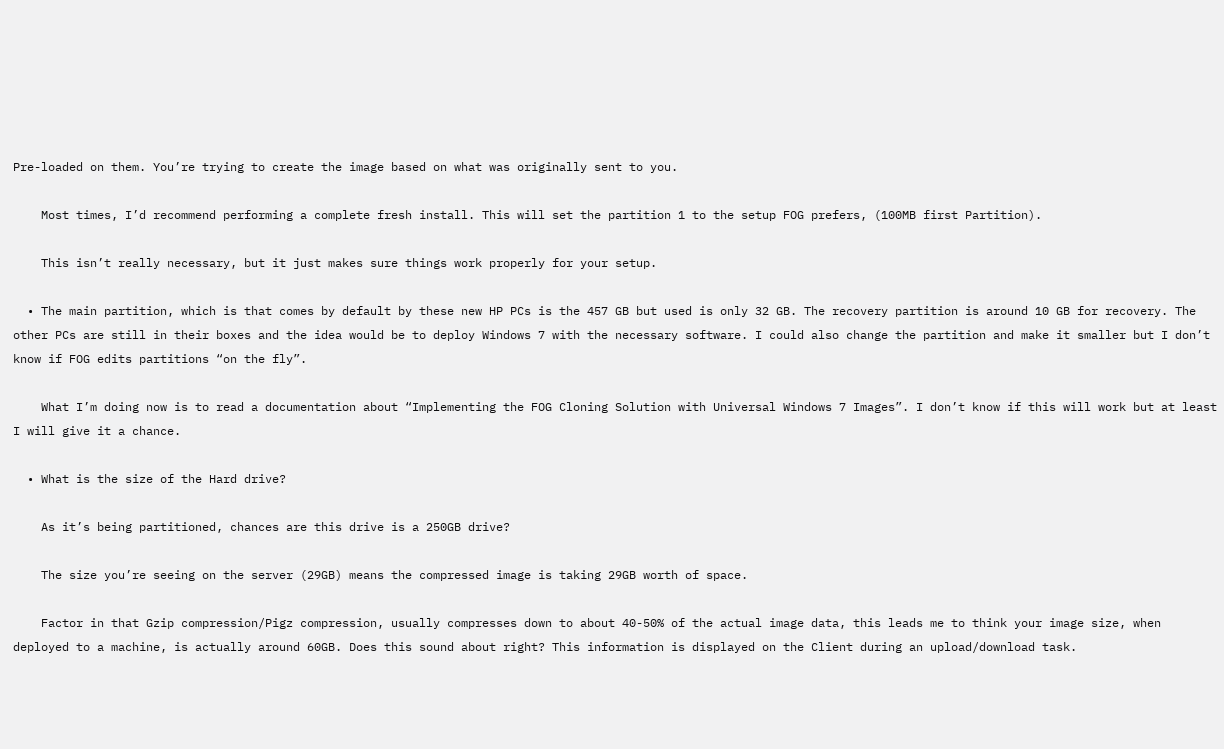Pre-loaded on them. You’re trying to create the image based on what was originally sent to you.

    Most times, I’d recommend performing a complete fresh install. This will set the partition 1 to the setup FOG prefers, (100MB first Partition).

    This isn’t really necessary, but it just makes sure things work properly for your setup.

  • The main partition, which is that comes by default by these new HP PCs is the 457 GB but used is only 32 GB. The recovery partition is around 10 GB for recovery. The other PCs are still in their boxes and the idea would be to deploy Windows 7 with the necessary software. I could also change the partition and make it smaller but I don’t know if FOG edits partitions “on the fly”.

    What I’m doing now is to read a documentation about “Implementing the FOG Cloning Solution with Universal Windows 7 Images”. I don’t know if this will work but at least I will give it a chance.

  • What is the size of the Hard drive?

    As it’s being partitioned, chances are this drive is a 250GB drive?

    The size you’re seeing on the server (29GB) means the compressed image is taking 29GB worth of space.

    Factor in that Gzip compression/Pigz compression, usually compresses down to about 40-50% of the actual image data, this leads me to think your image size, when deployed to a machine, is actually around 60GB. Does this sound about right? This information is displayed on the Client during an upload/download task.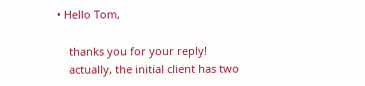• Hello Tom,

    thanks you for your reply!
    actually, the initial client has two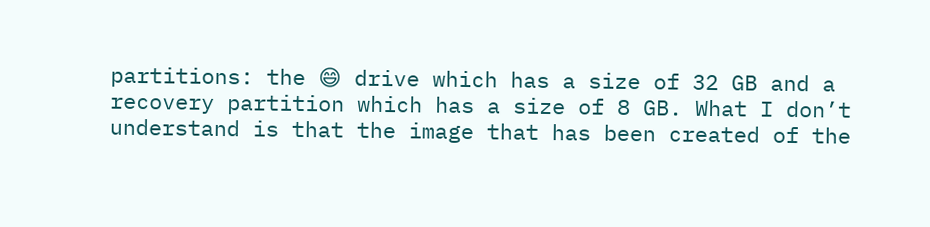partitions: the 😄 drive which has a size of 32 GB and a recovery partition which has a size of 8 GB. What I don’t understand is that the image that has been created of the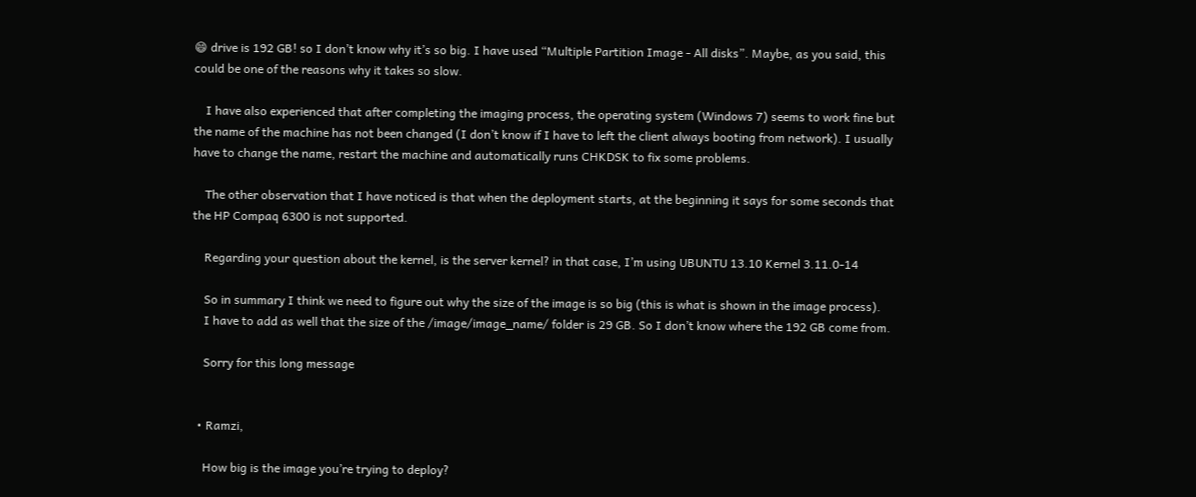😄 drive is 192 GB! so I don’t know why it’s so big. I have used “Multiple Partition Image - All disks”. Maybe, as you said, this could be one of the reasons why it takes so slow.

    I have also experienced that after completing the imaging process, the operating system (Windows 7) seems to work fine but the name of the machine has not been changed (I don’t know if I have to left the client always booting from network). I usually have to change the name, restart the machine and automatically runs CHKDSK to fix some problems.

    The other observation that I have noticed is that when the deployment starts, at the beginning it says for some seconds that the HP Compaq 6300 is not supported.

    Regarding your question about the kernel, is the server kernel? in that case, I’m using UBUNTU 13.10 Kernel 3.11.0-14

    So in summary I think we need to figure out why the size of the image is so big (this is what is shown in the image process).
    I have to add as well that the size of the /image/image_name/ folder is 29 GB. So I don’t know where the 192 GB come from.

    Sorry for this long message


  • Ramzi,

    How big is the image you’re trying to deploy?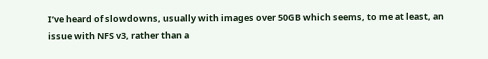I’ve heard of slowdowns, usually with images over 50GB which seems, to me at least, an issue with NFS v3, rather than a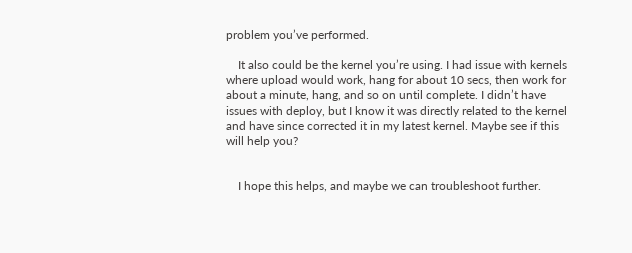problem you’ve performed.

    It also could be the kernel you’re using. I had issue with kernels where upload would work, hang for about 10 secs, then work for about a minute, hang, and so on until complete. I didn’t have issues with deploy, but I know it was directly related to the kernel and have since corrected it in my latest kernel. Maybe see if this will help you?


    I hope this helps, and maybe we can troubleshoot further.